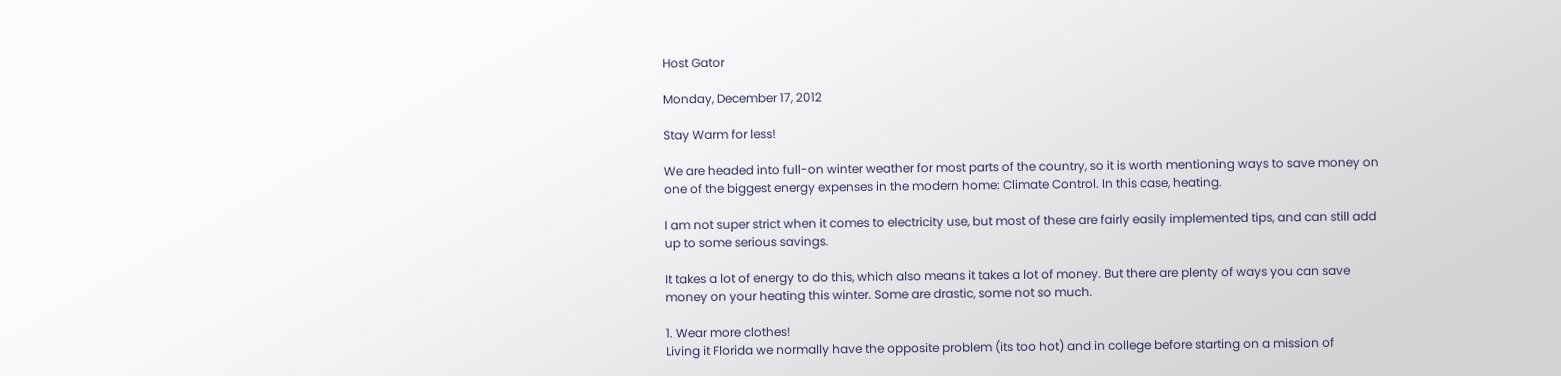Host Gator

Monday, December 17, 2012

Stay Warm for less!

We are headed into full-on winter weather for most parts of the country, so it is worth mentioning ways to save money on one of the biggest energy expenses in the modern home: Climate Control. In this case, heating.

I am not super strict when it comes to electricity use, but most of these are fairly easily implemented tips, and can still add up to some serious savings.

It takes a lot of energy to do this, which also means it takes a lot of money. But there are plenty of ways you can save money on your heating this winter. Some are drastic, some not so much.

1. Wear more clothes!
Living it Florida we normally have the opposite problem (its too hot) and in college before starting on a mission of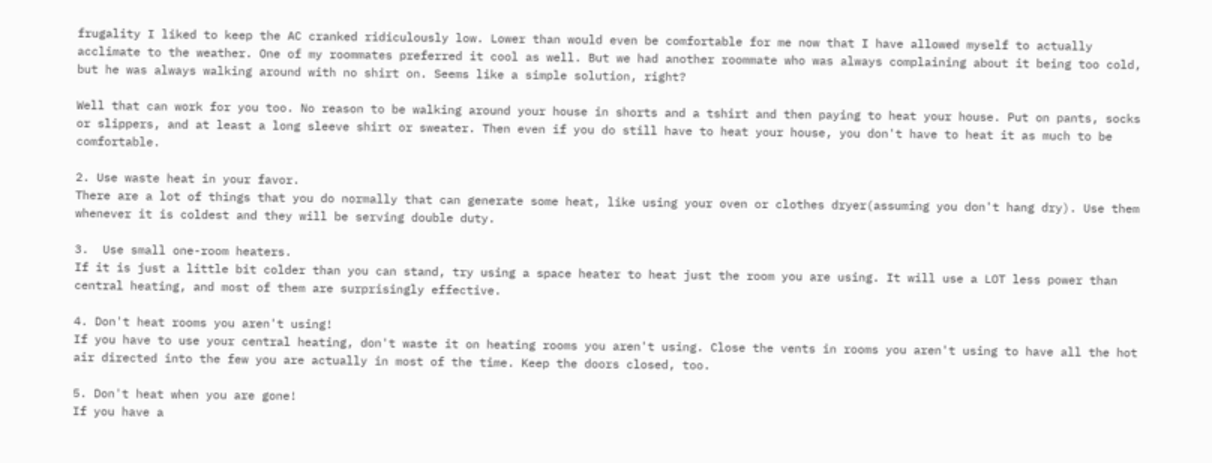frugality I liked to keep the AC cranked ridiculously low. Lower than would even be comfortable for me now that I have allowed myself to actually acclimate to the weather. One of my roommates preferred it cool as well. But we had another roommate who was always complaining about it being too cold, but he was always walking around with no shirt on. Seems like a simple solution, right?

Well that can work for you too. No reason to be walking around your house in shorts and a tshirt and then paying to heat your house. Put on pants, socks or slippers, and at least a long sleeve shirt or sweater. Then even if you do still have to heat your house, you don't have to heat it as much to be comfortable.

2. Use waste heat in your favor.
There are a lot of things that you do normally that can generate some heat, like using your oven or clothes dryer(assuming you don't hang dry). Use them whenever it is coldest and they will be serving double duty.

3.  Use small one-room heaters.
If it is just a little bit colder than you can stand, try using a space heater to heat just the room you are using. It will use a LOT less power than central heating, and most of them are surprisingly effective.

4. Don't heat rooms you aren't using!
If you have to use your central heating, don't waste it on heating rooms you aren't using. Close the vents in rooms you aren't using to have all the hot air directed into the few you are actually in most of the time. Keep the doors closed, too.

5. Don't heat when you are gone!
If you have a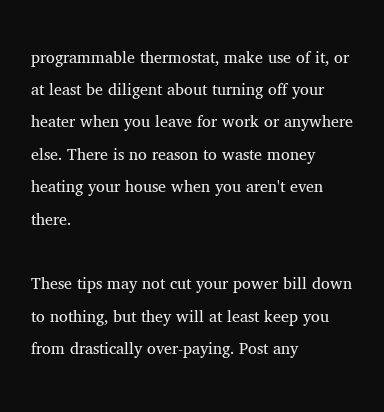programmable thermostat, make use of it, or at least be diligent about turning off your heater when you leave for work or anywhere else. There is no reason to waste money heating your house when you aren't even there.

These tips may not cut your power bill down to nothing, but they will at least keep you from drastically over-paying. Post any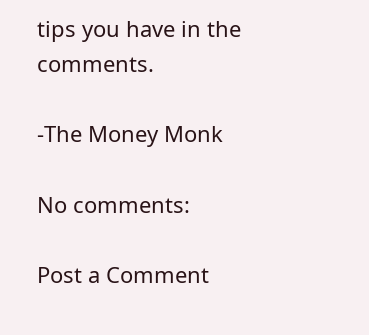tips you have in the comments.

-The Money Monk

No comments:

Post a Comment